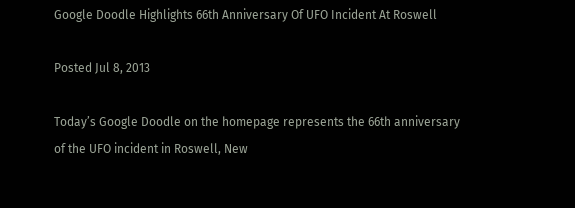Google Doodle Highlights 66th Anniversary Of UFO Incident At Roswell

Posted Jul 8, 2013

Today’s Google Doodle on the homepage represents the 66th anniversary of the UFO incident in Roswell, New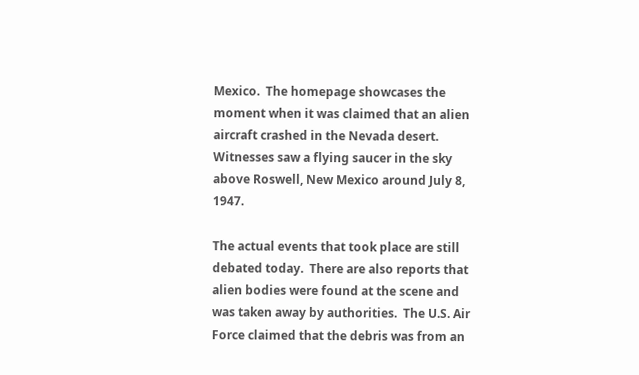Mexico.  The homepage showcases the moment when it was claimed that an alien aircraft crashed in the Nevada desert.  Witnesses saw a flying saucer in the sky above Roswell, New Mexico around July 8, 1947.

The actual events that took place are still debated today.  There are also reports that alien bodies were found at the scene and was taken away by authorities.  The U.S. Air Force claimed that the debris was from an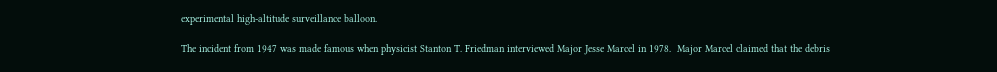experimental high-altitude surveillance balloon.

The incident from 1947 was made famous when physicist Stanton T. Friedman interviewed Major Jesse Marcel in 1978.  Major Marcel claimed that the debris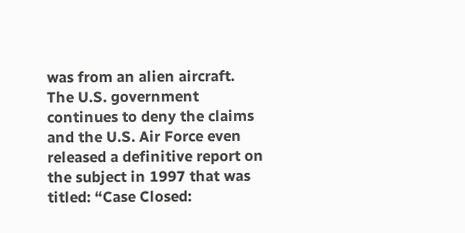was from an alien aircraft.  The U.S. government continues to deny the claims and the U.S. Air Force even released a definitive report on the subject in 1997 that was titled: “Case Closed: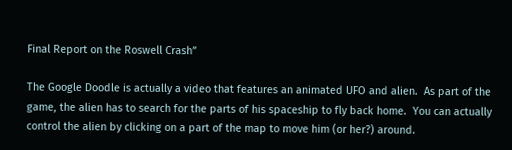Final Report on the Roswell Crash”

The Google Doodle is actually a video that features an animated UFO and alien.  As part of the game, the alien has to search for the parts of his spaceship to fly back home.  You can actually control the alien by clicking on a part of the map to move him (or her?) around.